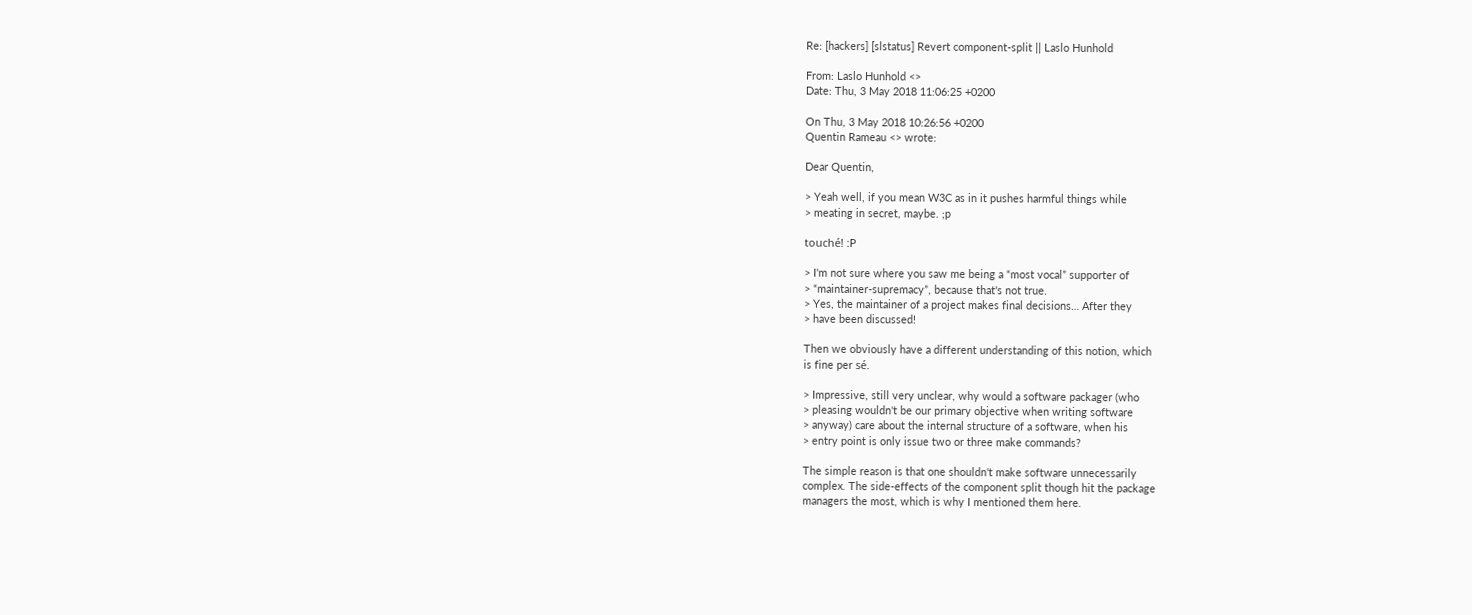Re: [hackers] [slstatus] Revert component-split || Laslo Hunhold

From: Laslo Hunhold <>
Date: Thu, 3 May 2018 11:06:25 +0200

On Thu, 3 May 2018 10:26:56 +0200
Quentin Rameau <> wrote:

Dear Quentin,

> Yeah well, if you mean W3C as in it pushes harmful things while
> meating in secret, maybe. ;p

touché! :P

> I'm not sure where you saw me being a “most vocal” supporter of
> “maintainer-supremacy”, because that's not true.
> Yes, the maintainer of a project makes final decisions… After they
> have been discussed!

Then we obviously have a different understanding of this notion, which
is fine per sé.

> Impressive, still very unclear, why would a software packager (who
> pleasing wouldn't be our primary objective when writing software
> anyway) care about the internal structure of a software, when his
> entry point is only issue two or three make commands?

The simple reason is that one shouldn't make software unnecessarily
complex. The side-effects of the component split though hit the package
managers the most, which is why I mentioned them here.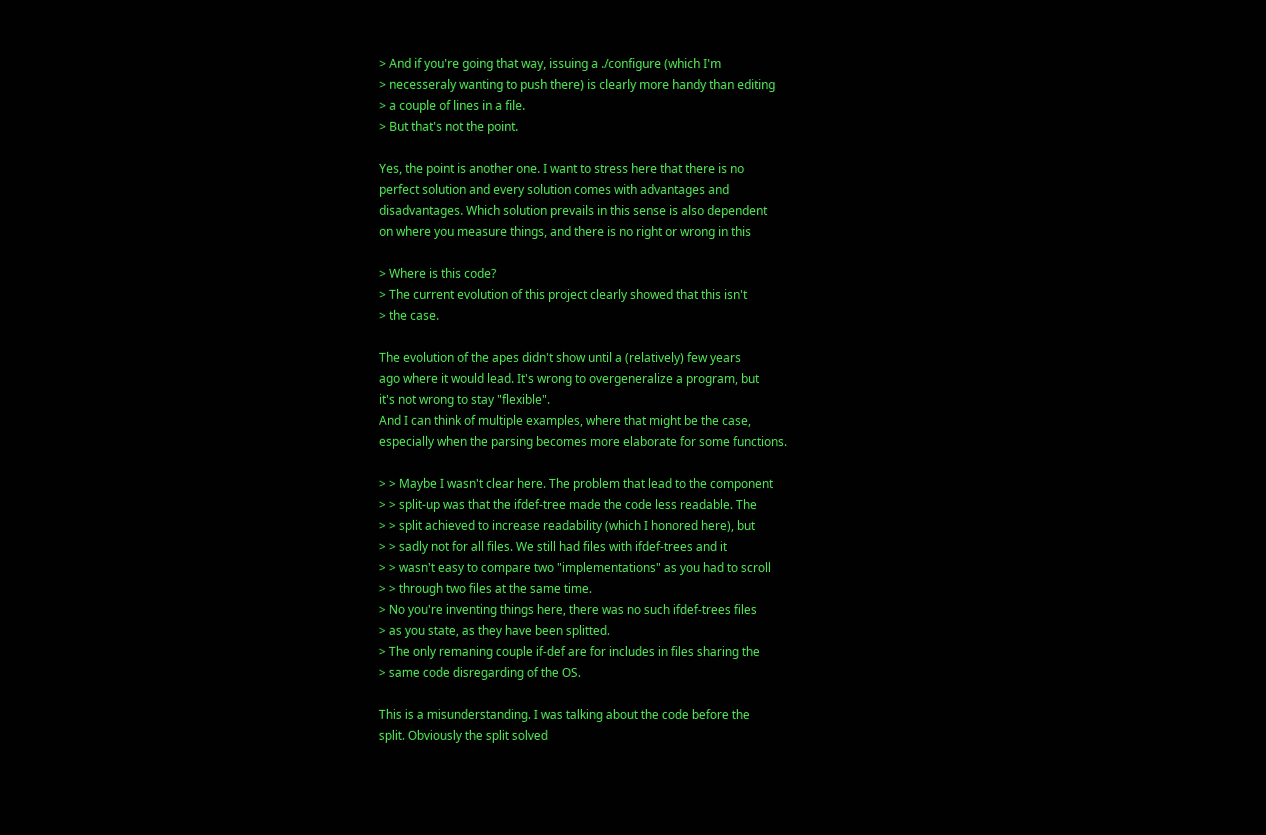> And if you're going that way, issuing a ./configure (which I'm
> necesseraly wanting to push there) is clearly more handy than editing
> a couple of lines in a file.
> But that's not the point.

Yes, the point is another one. I want to stress here that there is no
perfect solution and every solution comes with advantages and
disadvantages. Which solution prevails in this sense is also dependent
on where you measure things, and there is no right or wrong in this

> Where is this code?
> The current evolution of this project clearly showed that this isn't
> the case.

The evolution of the apes didn't show until a (relatively) few years
ago where it would lead. It's wrong to overgeneralize a program, but
it's not wrong to stay "flexible".
And I can think of multiple examples, where that might be the case,
especially when the parsing becomes more elaborate for some functions.

> > Maybe I wasn't clear here. The problem that lead to the component
> > split-up was that the ifdef-tree made the code less readable. The
> > split achieved to increase readability (which I honored here), but
> > sadly not for all files. We still had files with ifdef-trees and it
> > wasn't easy to compare two "implementations" as you had to scroll
> > through two files at the same time.
> No you're inventing things here, there was no such ifdef-trees files
> as you state, as they have been splitted.
> The only remaning couple if-def are for includes in files sharing the
> same code disregarding of the OS.

This is a misunderstanding. I was talking about the code before the
split. Obviously the split solved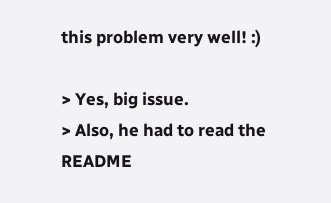this problem very well! :)

> Yes, big issue.
> Also, he had to read the README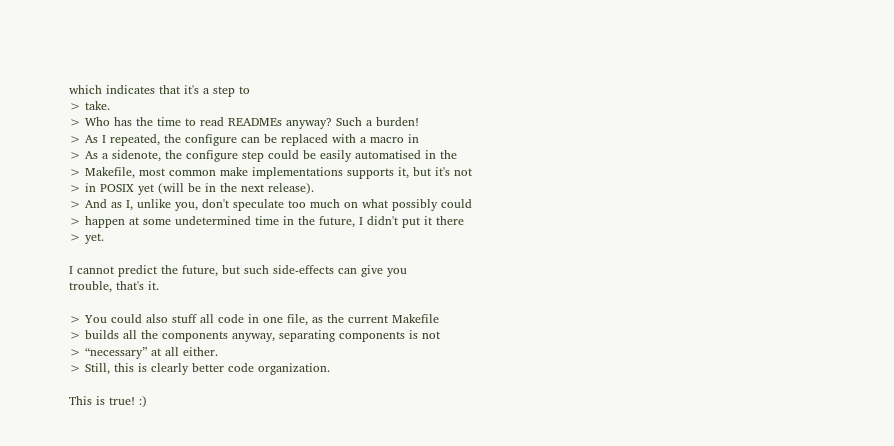which indicates that it's a step to
> take.
> Who has the time to read READMEs anyway? Such a burden!
> As I repeated, the configure can be replaced with a macro in
> As a sidenote, the configure step could be easily automatised in the
> Makefile, most common make implementations supports it, but it's not
> in POSIX yet (will be in the next release).
> And as I, unlike you, don't speculate too much on what possibly could
> happen at some undetermined time in the future, I didn't put it there
> yet.

I cannot predict the future, but such side-effects can give you
trouble, that's it.

> You could also stuff all code in one file, as the current Makefile
> builds all the components anyway, separating components is not
> “necessary” at all either.
> Still, this is clearly better code organization.

This is true! :)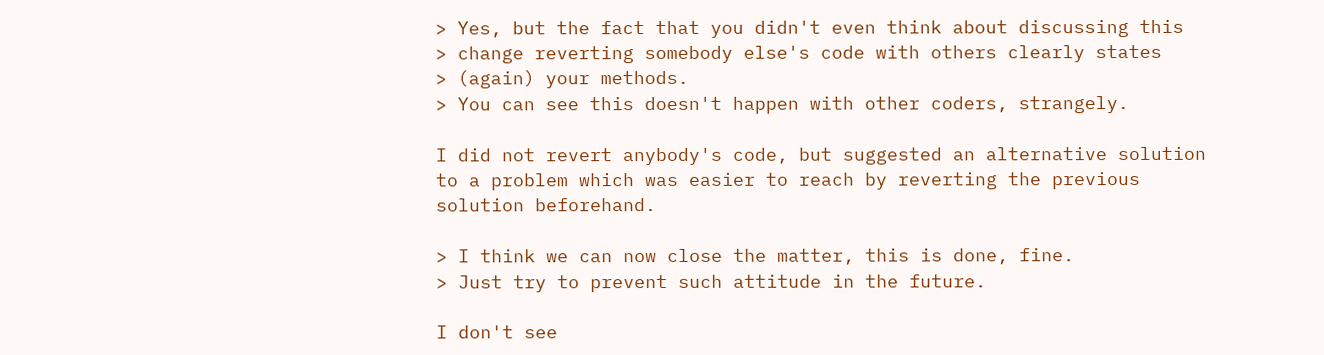> Yes, but the fact that you didn't even think about discussing this
> change reverting somebody else's code with others clearly states
> (again) your methods.
> You can see this doesn't happen with other coders, strangely.

I did not revert anybody's code, but suggested an alternative solution
to a problem which was easier to reach by reverting the previous
solution beforehand.

> I think we can now close the matter, this is done, fine.
> Just try to prevent such attitude in the future.

I don't see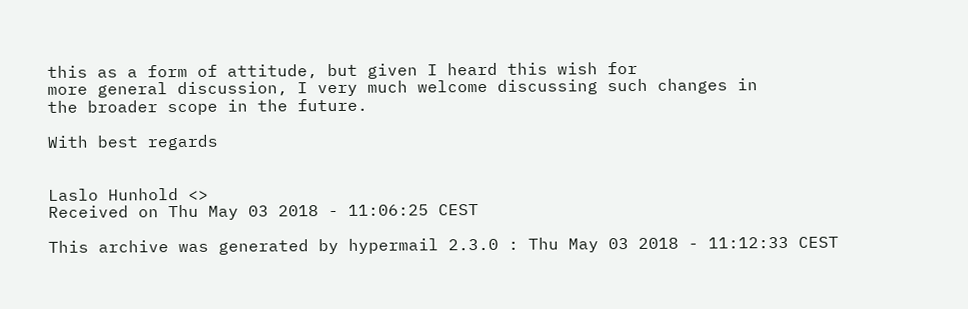this as a form of attitude, but given I heard this wish for
more general discussion, I very much welcome discussing such changes in
the broader scope in the future.

With best regards


Laslo Hunhold <>
Received on Thu May 03 2018 - 11:06:25 CEST

This archive was generated by hypermail 2.3.0 : Thu May 03 2018 - 11:12:33 CEST